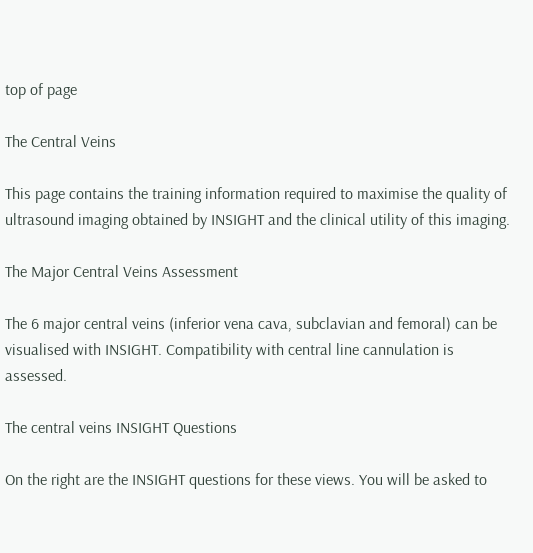top of page

The Central Veins

This page contains the training information required to maximise the quality of ultrasound imaging obtained by INSIGHT and the clinical utility of this imaging.

The Major Central Veins Assessment

The 6 major central veins (inferior vena cava, subclavian and femoral) can be visualised with INSIGHT. Compatibility with central line cannulation is assessed.

The central veins INSIGHT Questions

On the right are the INSIGHT questions for these views. You will be asked to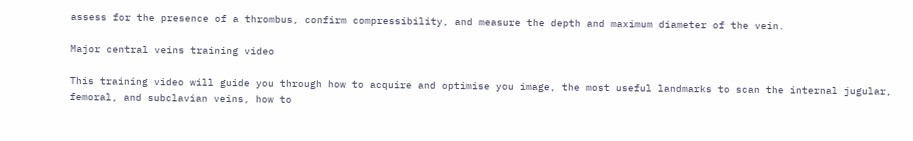assess for the presence of a thrombus, confirm compressibility, and measure the depth and maximum diameter of the vein.

Major central veins training video

This training video will guide you through how to acquire and optimise you image, the most useful landmarks to scan the internal jugular, femoral, and subclavian veins, how to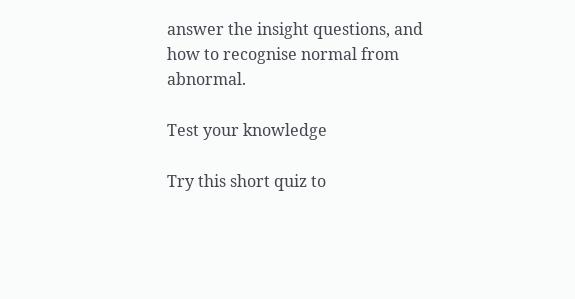answer the insight questions, and how to recognise normal from abnormal.

Test your knowledge

Try this short quiz to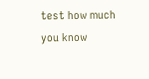test how much you know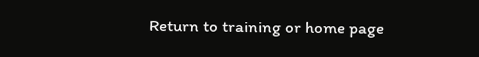Return to training or home page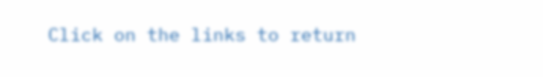Click on the links to return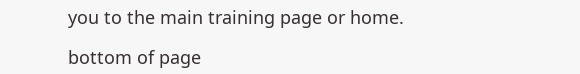you to the main training page or home.

bottom of page